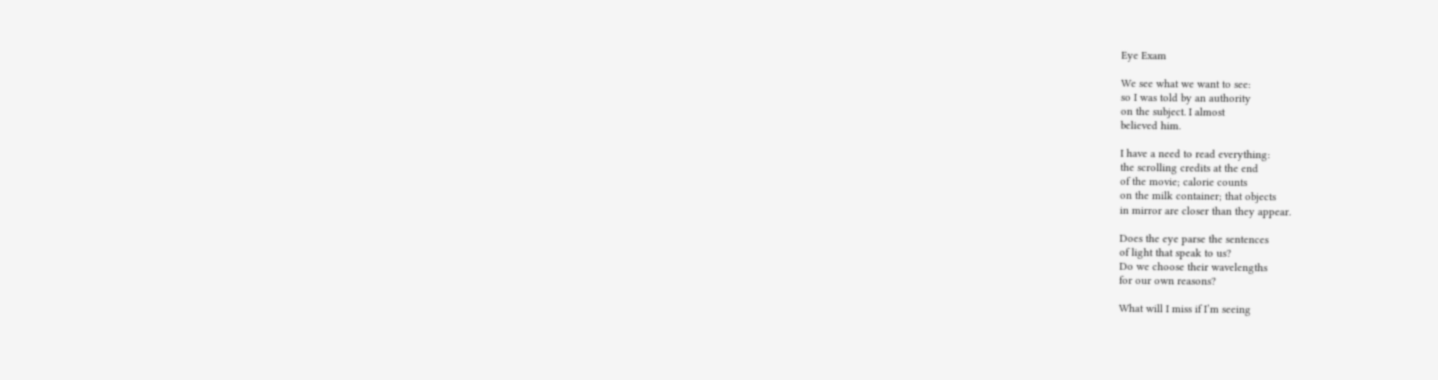Eye Exam

We see what we want to see:
so I was told by an authority
on the subject. I almost
believed him.

I have a need to read everything:
the scrolling credits at the end
of the movie; calorie counts
on the milk container; that objects
in mirror are closer than they appear.

Does the eye parse the sentences
of light that speak to us?
Do we choose their wavelengths
for our own reasons?

What will I miss if I’m seeing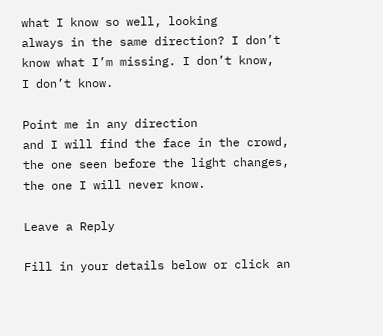what I know so well, looking
always in the same direction? I don’t
know what I’m missing. I don’t know,
I don’t know.

Point me in any direction
and I will find the face in the crowd,
the one seen before the light changes,
the one I will never know.

Leave a Reply

Fill in your details below or click an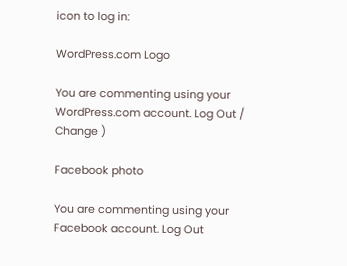icon to log in:

WordPress.com Logo

You are commenting using your WordPress.com account. Log Out /  Change )

Facebook photo

You are commenting using your Facebook account. Log Out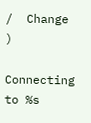/  Change )

Connecting to %s